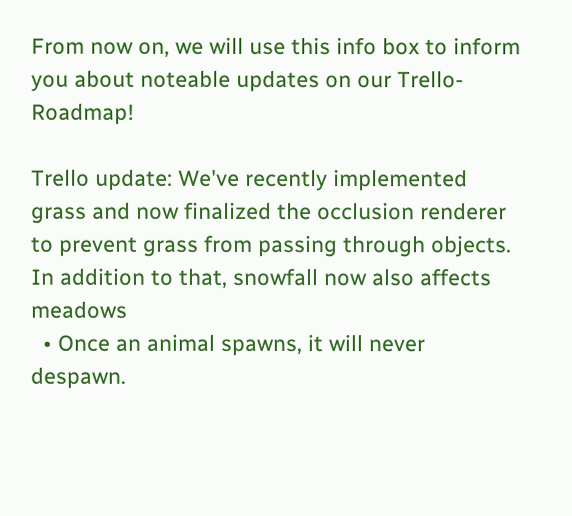From now on, we will use this info box to inform you about noteable updates on our Trello-Roadmap!

Trello update: We've recently implemented grass and now finalized the occlusion renderer to prevent grass from passing through objects. In addition to that, snowfall now also affects meadows
  • Once an animal spawns, it will never despawn.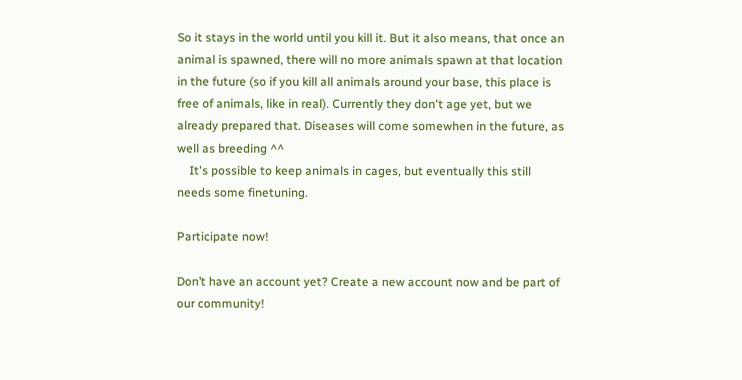So it stays in the world until you kill it. But it also means, that once an animal is spawned, there will no more animals spawn at that location in the future (so if you kill all animals around your base, this place is free of animals, like in real). Currently they don't age yet, but we already prepared that. Diseases will come somewhen in the future, as well as breeding ^^
    It's possible to keep animals in cages, but eventually this still needs some finetuning.

Participate now!

Don’t have an account yet? Create a new account now and be part of our community!